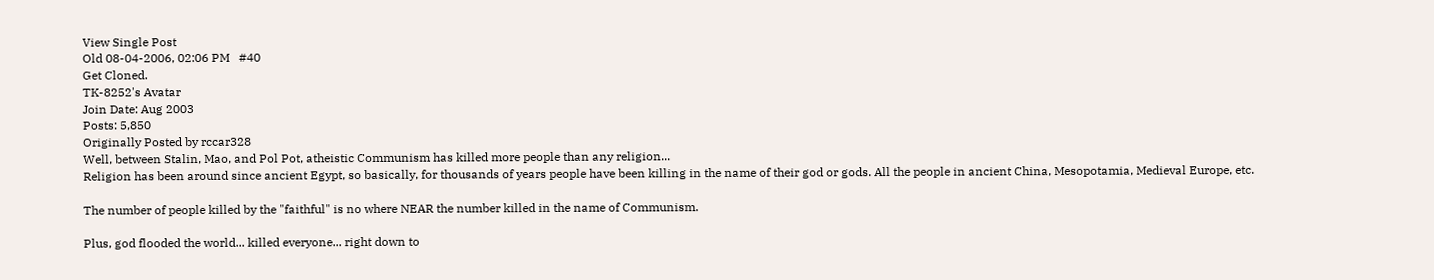View Single Post
Old 08-04-2006, 02:06 PM   #40
Get Cloned.
TK-8252's Avatar
Join Date: Aug 2003
Posts: 5,850
Originally Posted by rccar328
Well, between Stalin, Mao, and Pol Pot, atheistic Communism has killed more people than any religion...
Religion has been around since ancient Egypt, so basically, for thousands of years people have been killing in the name of their god or gods. All the people in ancient China, Mesopotamia, Medieval Europe, etc.

The number of people killed by the "faithful" is no where NEAR the number killed in the name of Communism.

Plus, god flooded the world... killed everyone... right down to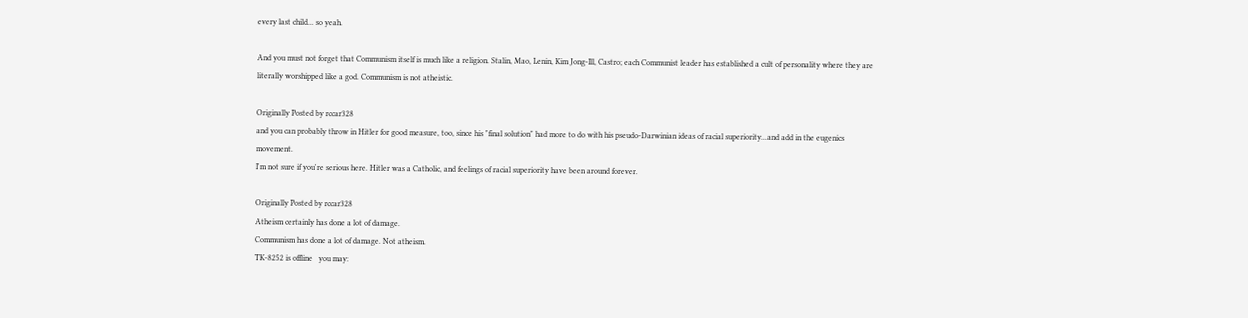every last child... so yeah.

And you must not forget that Communism itself is much like a religion. Stalin, Mao, Lenin, Kim Jong-Ill, Castro; each Communist leader has established a cult of personality where they are literally worshipped like a god. Communism is not atheistic.

Originally Posted by rccar328
and you can probably throw in Hitler for good measure, too, since his "final solution" had more to do with his pseudo-Darwinian ideas of racial superiority...and add in the eugenics movement.
I'm not sure if you're serious here. Hitler was a Catholic, and feelings of racial superiority have been around forever.

Originally Posted by rccar328
Atheism certainly has done a lot of damage.
Communism has done a lot of damage. Not atheism.
TK-8252 is offline   you may: